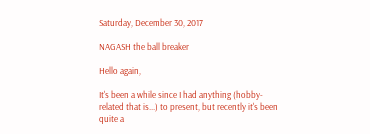Saturday, December 30, 2017

NAGASH the ball breaker

Hello again,

It's been a while since I had anything (hobby-related that is...) to present, but recently it's been quite a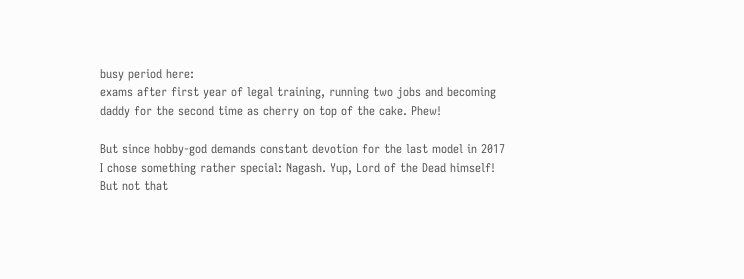busy period here:
exams after first year of legal training, running two jobs and becoming daddy for the second time as cherry on top of the cake. Phew!

But since hobby-god demands constant devotion for the last model in 2017 I chose something rather special: Nagash. Yup, Lord of the Dead himself!
But not that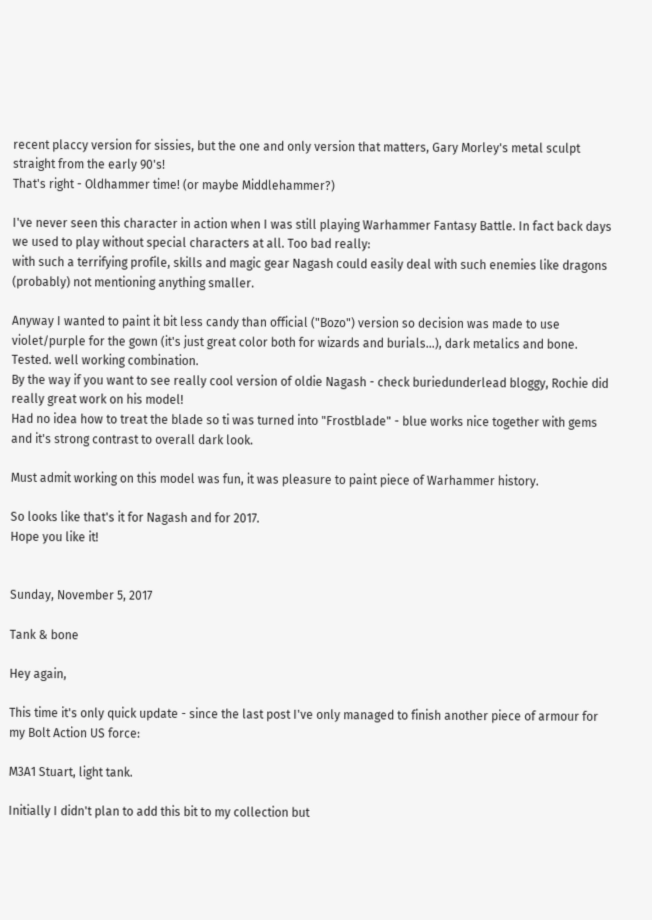recent placcy version for sissies, but the one and only version that matters, Gary Morley's metal sculpt straight from the early 90's!
That's right - Oldhammer time! (or maybe Middlehammer?)

I've never seen this character in action when I was still playing Warhammer Fantasy Battle. In fact back days we used to play without special characters at all. Too bad really:
with such a terrifying profile, skills and magic gear Nagash could easily deal with such enemies like dragons (probably) not mentioning anything smaller.

Anyway I wanted to paint it bit less candy than official ("Bozo") version so decision was made to use violet/purple for the gown (it's just great color both for wizards and burials...), dark metalics and bone. Tested. well working combination.
By the way if you want to see really cool version of oldie Nagash - check buriedunderlead bloggy, Rochie did really great work on his model!
Had no idea how to treat the blade so ti was turned into "Frostblade" - blue works nice together with gems and it's strong contrast to overall dark look.

Must admit working on this model was fun, it was pleasure to paint piece of Warhammer history.

So looks like that's it for Nagash and for 2017.
Hope you like it!


Sunday, November 5, 2017

Tank & bone

Hey again,

This time it's only quick update - since the last post I've only managed to finish another piece of armour for my Bolt Action US force:

M3A1 Stuart, light tank.

Initially I didn't plan to add this bit to my collection but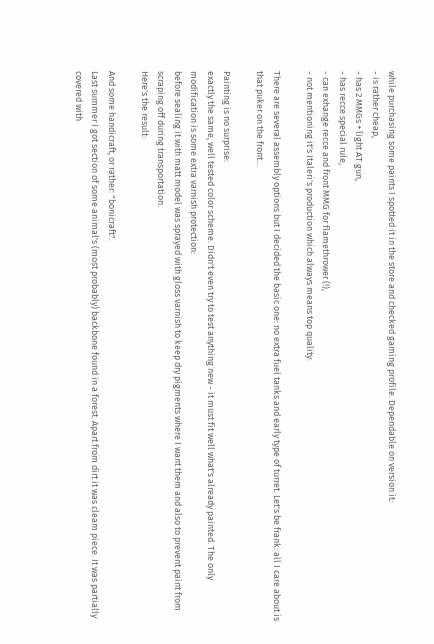while purchasing some paints I spotted it in the store and checked gaming profile. Dependable on version it:
- is rather cheap,
- has 2 MMGs + light AT gun,
- has recce special rule,
- can exhange recce and front MMG for flamethrower (!),
- not mentioning it's Italeri's production which always means top quality.

There are several assembly options but I decided the basic one: no extra fuel tanks and early type of turret. Let's be frank: all I care about is that puker on the front...

Painting is no surprise:
exactly the same, well tested color scheme. Didn't even try to test anything new - it must fit well what's already painted. The only modification is some extra varnish protection:
before sealing it with matt model was sprayed with gloss varnish to keep dry pigments where I want them and also to prevent paint from scraping off during transportation.
Here's the result:

And some handicraft, or rather: "bonicraft".
Last summer I got section of some animal's (most probably) backbone found in a forest. Apart from dirt it was cleam piece. It was partially covered with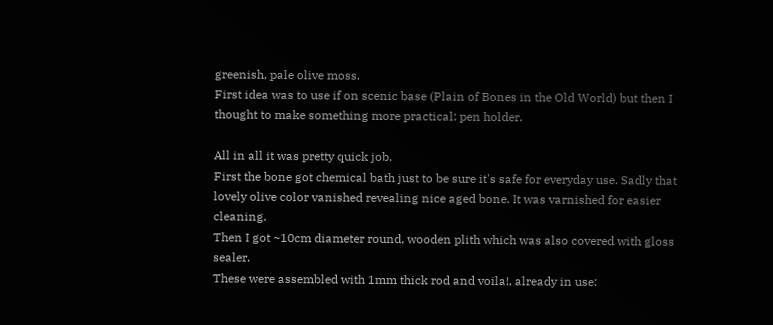greenish, pale olive moss.
First idea was to use if on scenic base (Plain of Bones in the Old World) but then I thought to make something more practical: pen holder.

All in all it was pretty quick job.
First the bone got chemical bath just to be sure it's safe for everyday use. Sadly that lovely olive color vanished revealing nice aged bone. It was varnished for easier cleaning.
Then I got ~10cm diameter round, wooden plith which was also covered with gloss sealer.
These were assembled with 1mm thick rod and voila!, already in use: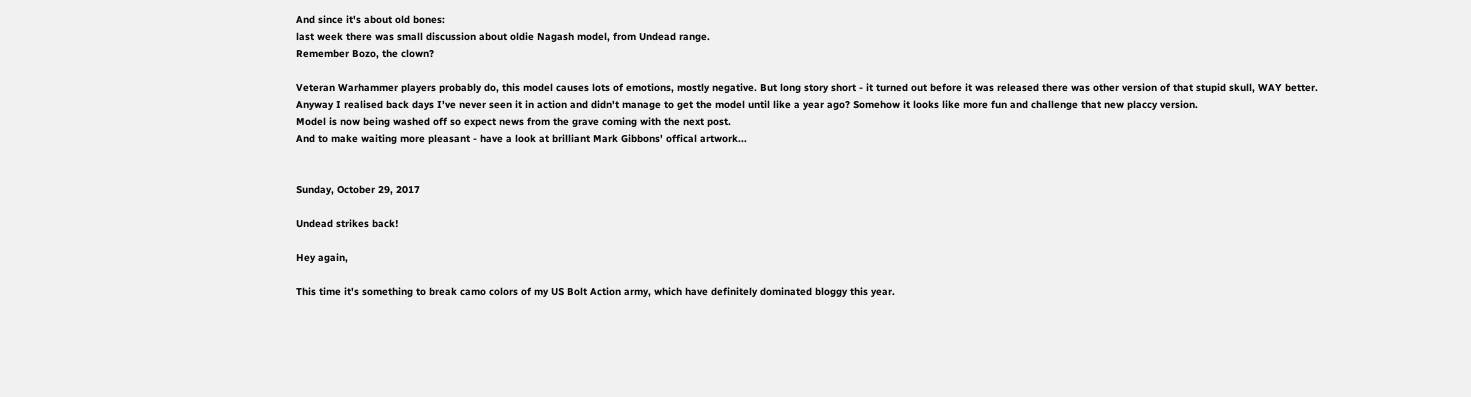And since it's about old bones:
last week there was small discussion about oldie Nagash model, from Undead range.
Remember Bozo, the clown?

Veteran Warhammer players probably do, this model causes lots of emotions, mostly negative. But long story short - it turned out before it was released there was other version of that stupid skull, WAY better.
Anyway I realised back days I've never seen it in action and didn't manage to get the model until like a year ago? Somehow it looks like more fun and challenge that new placcy version.
Model is now being washed off so expect news from the grave coming with the next post.
And to make waiting more pleasant - have a look at brilliant Mark Gibbons' offical artwork...


Sunday, October 29, 2017

Undead strikes back!

Hey again,

This time it's something to break camo colors of my US Bolt Action army, which have definitely dominated bloggy this year.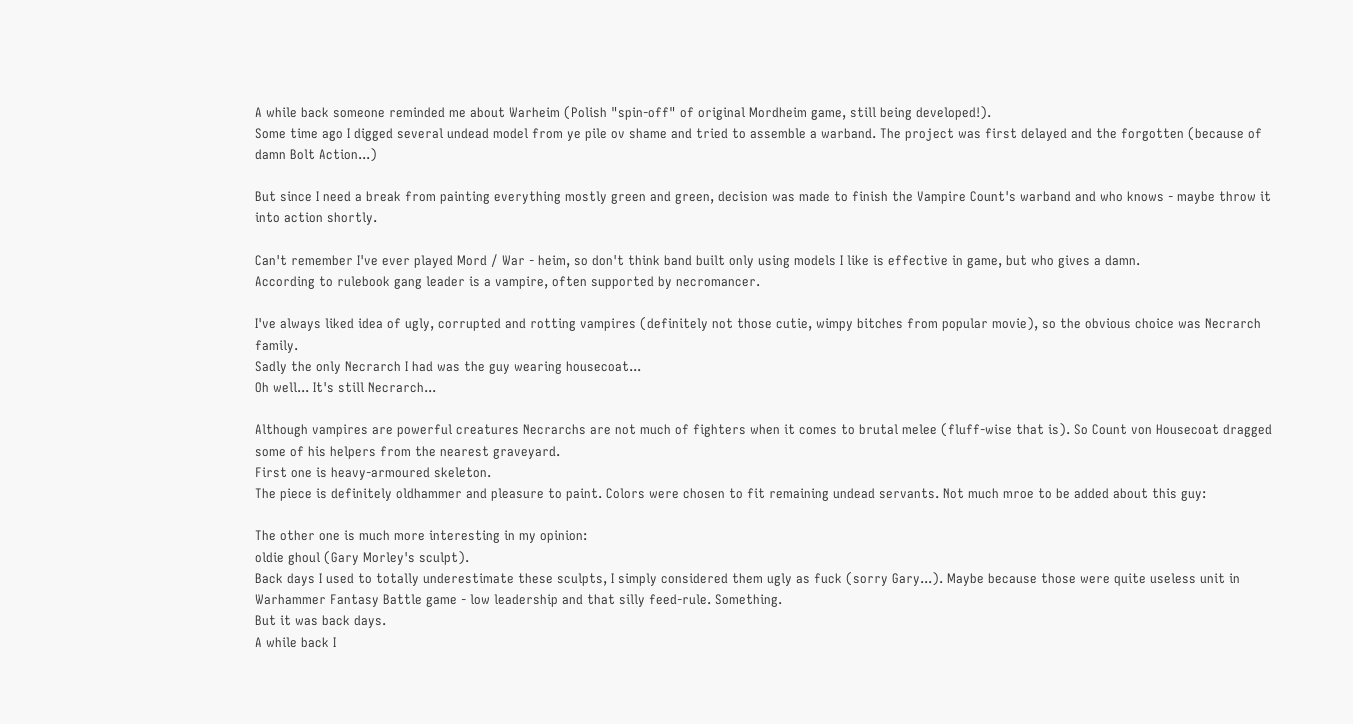A while back someone reminded me about Warheim (Polish "spin-off" of original Mordheim game, still being developed!).
Some time ago I digged several undead model from ye pile ov shame and tried to assemble a warband. The project was first delayed and the forgotten (because of damn Bolt Action...)

But since I need a break from painting everything mostly green and green, decision was made to finish the Vampire Count's warband and who knows - maybe throw it into action shortly.

Can't remember I've ever played Mord / War - heim, so don't think band built only using models I like is effective in game, but who gives a damn.
According to rulebook gang leader is a vampire, often supported by necromancer.

I've always liked idea of ugly, corrupted and rotting vampires (definitely not those cutie, wimpy bitches from popular movie), so the obvious choice was Necrarch family.
Sadly the only Necrarch I had was the guy wearing housecoat...
Oh well... It's still Necrarch...

Although vampires are powerful creatures Necrarchs are not much of fighters when it comes to brutal melee (fluff-wise that is). So Count von Housecoat dragged some of his helpers from the nearest graveyard.
First one is heavy-armoured skeleton.
The piece is definitely oldhammer and pleasure to paint. Colors were chosen to fit remaining undead servants. Not much mroe to be added about this guy:

The other one is much more interesting in my opinion:
oldie ghoul (Gary Morley's sculpt).
Back days I used to totally underestimate these sculpts, I simply considered them ugly as fuck (sorry Gary...). Maybe because those were quite useless unit in Warhammer Fantasy Battle game - low leadership and that silly feed-rule. Something.
But it was back days.
A while back I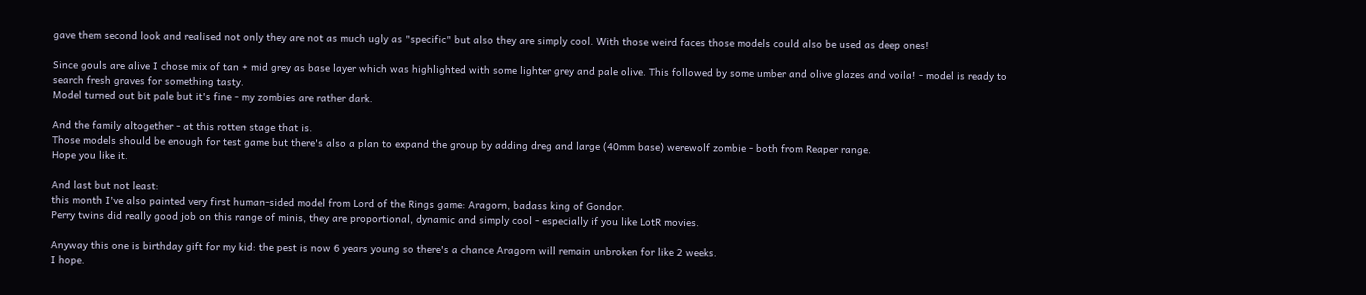gave them second look and realised not only they are not as much ugly as "specific" but also they are simply cool. With those weird faces those models could also be used as deep ones!

Since gouls are alive I chose mix of tan + mid grey as base layer which was highlighted with some lighter grey and pale olive. This followed by some umber and olive glazes and voila! - model is ready to search fresh graves for something tasty.
Model turned out bit pale but it's fine - my zombies are rather dark.

And the family altogether - at this rotten stage that is.
Those models should be enough for test game but there's also a plan to expand the group by adding dreg and large (40mm base) werewolf zombie - both from Reaper range.
Hope you like it.

And last but not least:
this month I've also painted very first human-sided model from Lord of the Rings game: Aragorn, badass king of Gondor.
Perry twins did really good job on this range of minis, they are proportional, dynamic and simply cool - especially if you like LotR movies.

Anyway this one is birthday gift for my kid: the pest is now 6 years young so there's a chance Aragorn will remain unbroken for like 2 weeks.
I hope.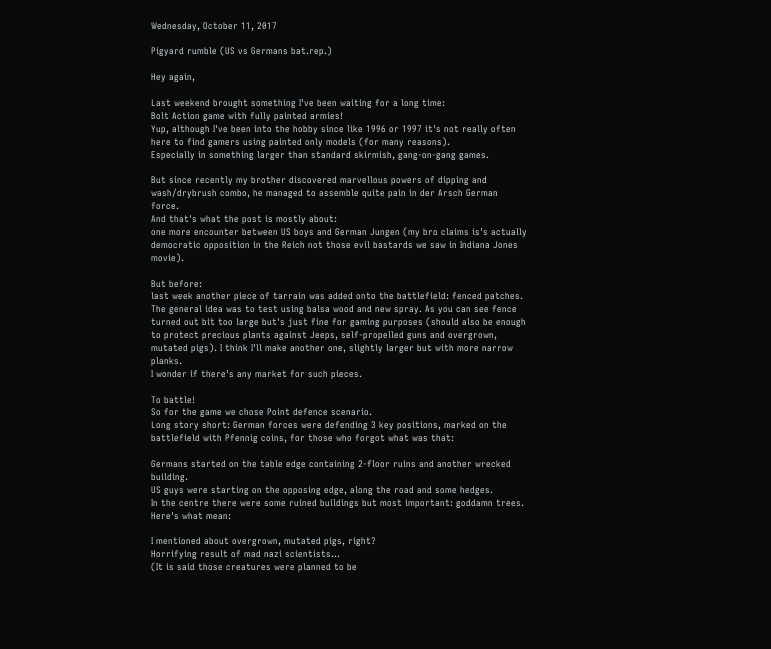Wednesday, October 11, 2017

Pigyard rumble (US vs Germans bat.rep.)

Hey again,

Last weekend brought something I've been waiting for a long time:
Bolt Action game with fully painted armies!
Yup, although I've been into the hobby since like 1996 or 1997 it's not really often here to find gamers using painted only models (for many reasons).
Especially in something larger than standard skirmish, gang-on-gang games.

But since recently my brother discovered marvellous powers of dipping and wash/drybrush combo, he managed to assemble quite pain in der Arsch German force.
And that's what the post is mostly about:
one more encounter between US boys and German Jungen (my bro claims is's actually democratic opposition in the Reich not those evil bastards we saw in Indiana Jones movie).

But before:
last week another piece of tarrain was added onto the battlefield: fenced patches.
The general idea was to test using balsa wood and new spray. As you can see fence turned out bit too large but's just fine for gaming purposes (should also be enough to protect precious plants against Jeeps, self-propelled guns and overgrown, mutated pigs). I think I'll make another one, slightly larger but with more narrow planks.
I wonder if there's any market for such pieces.

To battle!
So for the game we chose Point defence scenario.
Long story short: German forces were defending 3 key positions, marked on the battlefield with Pfennig coins, for those who forgot what was that:

Germans started on the table edge containing 2-floor ruins and another wrecked building.
US guys were starting on the opposing edge, along the road and some hedges.
In the centre there were some ruined buildings but most important: goddamn trees.
Here's what mean:

I mentioned about overgrown, mutated pigs, right?
Horrifying result of mad nazi scientists...
(It is said those creatures were planned to be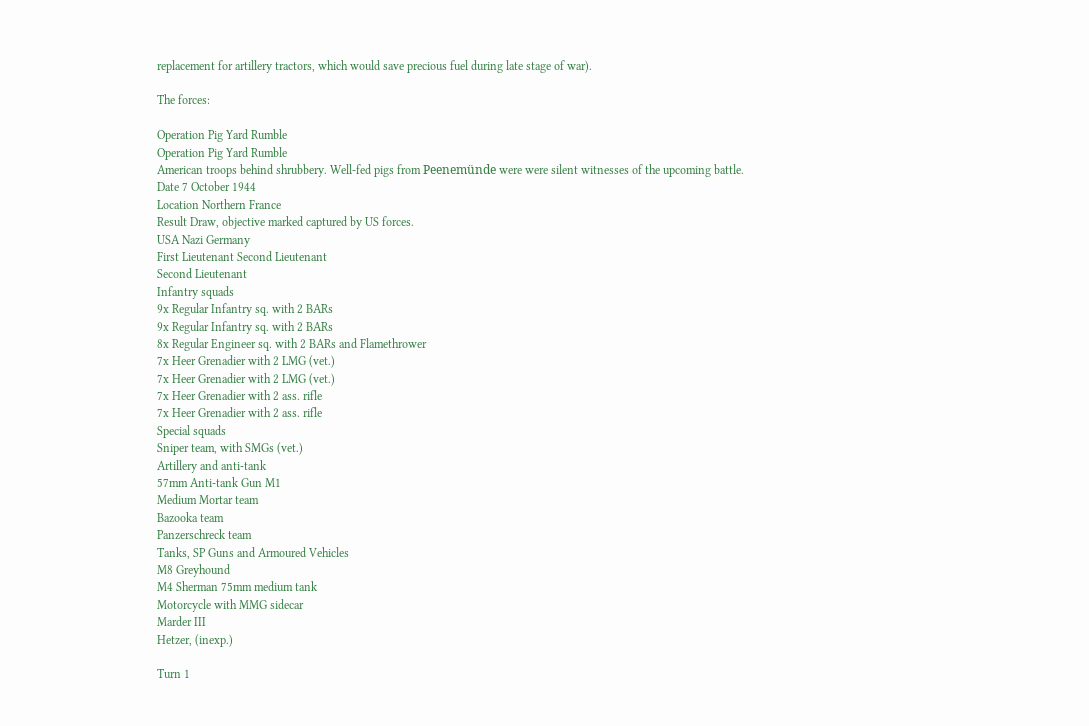replacement for artillery tractors, which would save precious fuel during late stage of war).

The forces:

Operation Pig Yard Rumble
Operation Pig Yard Rumble
American troops behind shrubbery. Well-fed pigs from Peenemünde were were silent witnesses of the upcoming battle.
Date 7 October 1944
Location Northern France
Result Draw, objective marked captured by US forces.
USA Nazi Germany
First Lieutenant Second Lieutenant
Second Lieutenant
Infantry squads
9x Regular Infantry sq. with 2 BARs
9x Regular Infantry sq. with 2 BARs
8x Regular Engineer sq. with 2 BARs and Flamethrower
7x Heer Grenadier with 2 LMG (vet.)
7x Heer Grenadier with 2 LMG (vet.)
7x Heer Grenadier with 2 ass. rifle
7x Heer Grenadier with 2 ass. rifle
Special squads
Sniper team, with SMGs (vet.)
Artillery and anti-tank
57mm Anti-tank Gun M1
Medium Mortar team
Bazooka team
Panzerschreck team
Tanks, SP Guns and Armoured Vehicles
M8 Greyhound
M4 Sherman 75mm medium tank
Motorcycle with MMG sidecar
Marder III
Hetzer, (inexp.)

Turn 1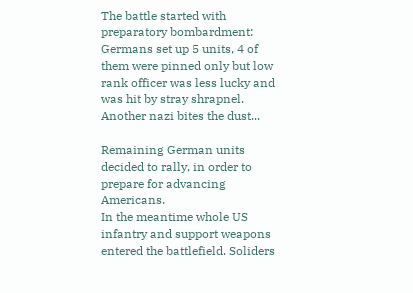The battle started with preparatory bombardment:
Germans set up 5 units, 4 of them were pinned only but low rank officer was less lucky and was hit by stray shrapnel. Another nazi bites the dust...

Remaining German units decided to rally, in order to prepare for advancing Americans.
In the meantime whole US infantry and support weapons entered the battlefield. Soliders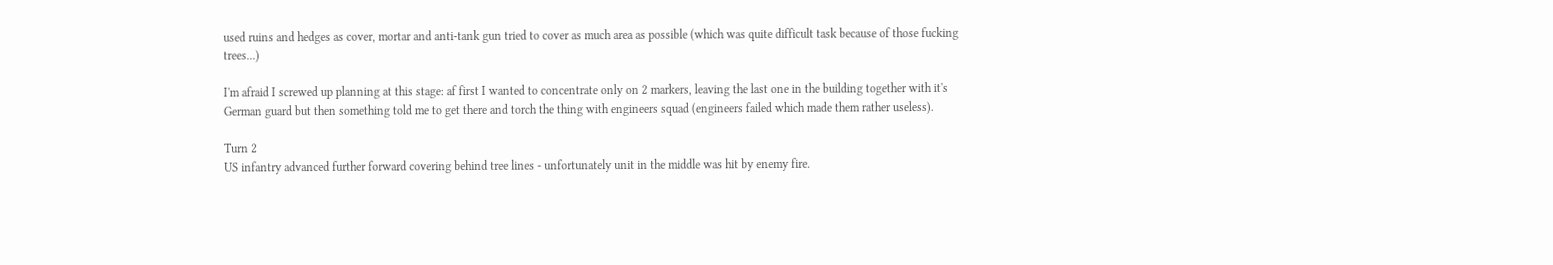used ruins and hedges as cover, mortar and anti-tank gun tried to cover as much area as possible (which was quite difficult task because of those fucking trees...)

I'm afraid I screwed up planning at this stage: af first I wanted to concentrate only on 2 markers, leaving the last one in the building together with it's German guard but then something told me to get there and torch the thing with engineers squad (engineers failed which made them rather useless).

Turn 2
US infantry advanced further forward covering behind tree lines - unfortunately unit in the middle was hit by enemy fire.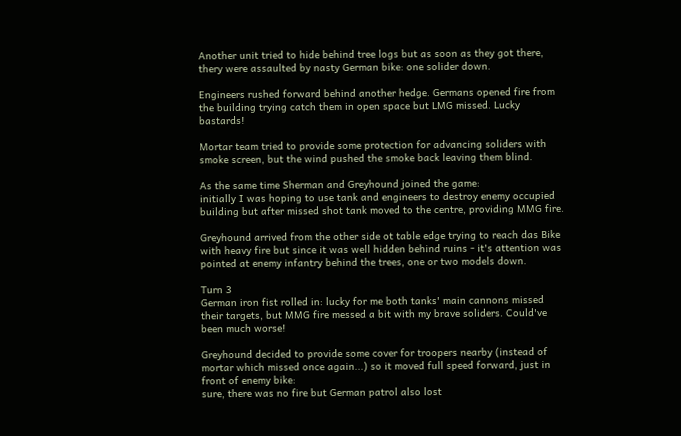Another unit tried to hide behind tree logs but as soon as they got there, thery were assaulted by nasty German bike: one solider down.

Engineers rushed forward behind another hedge. Germans opened fire from the building trying catch them in open space but LMG missed. Lucky bastards!

Mortar team tried to provide some protection for advancing soliders with smoke screen, but the wind pushed the smoke back leaving them blind.

As the same time Sherman and Greyhound joined the game:
initially I was hoping to use tank and engineers to destroy enemy occupied building but after missed shot tank moved to the centre, providing MMG fire.

Greyhound arrived from the other side ot table edge trying to reach das Bike with heavy fire but since it was well hidden behind ruins - it's attention was pointed at enemy infantry behind the trees, one or two models down.

Turn 3
German iron fist rolled in: lucky for me both tanks' main cannons missed their targets, but MMG fire messed a bit with my brave soliders. Could've been much worse!

Greyhound decided to provide some cover for troopers nearby (instead of mortar which missed once again...) so it moved full speed forward, just in front of enemy bike:
sure, there was no fire but German patrol also lost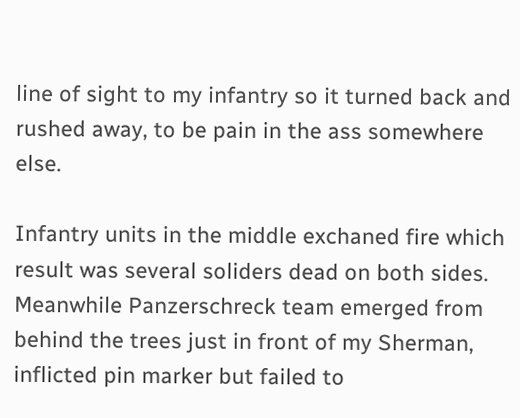line of sight to my infantry so it turned back and rushed away, to be pain in the ass somewhere else.

Infantry units in the middle exchaned fire which result was several soliders dead on both sides. Meanwhile Panzerschreck team emerged from behind the trees just in front of my Sherman, inflicted pin marker but failed to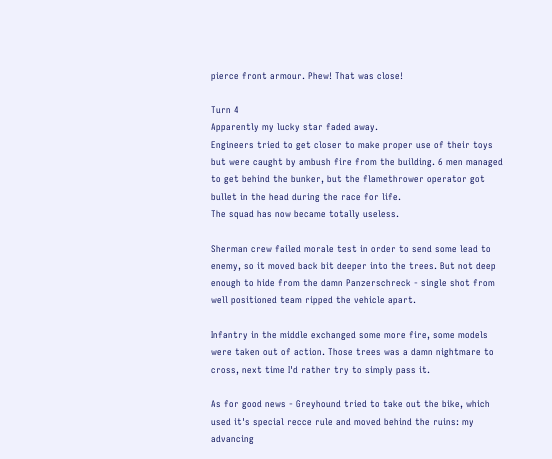pierce front armour. Phew! That was close!

Turn 4
Apparently my lucky star faded away.
Engineers tried to get closer to make proper use of their toys but were caught by ambush fire from the building. 6 men managed to get behind the bunker, but the flamethrower operator got bullet in the head during the race for life.
The squad has now became totally useless.

Sherman crew failed morale test in order to send some lead to enemy, so it moved back bit deeper into the trees. But not deep enough to hide from the damn Panzerschreck - single shot from well positioned team ripped the vehicle apart.

Infantry in the middle exchanged some more fire, some models were taken out of action. Those trees was a damn nightmare to cross, next time I'd rather try to simply pass it.

As for good news - Greyhound tried to take out the bike, which used it's special recce rule and moved behind the ruins: my advancing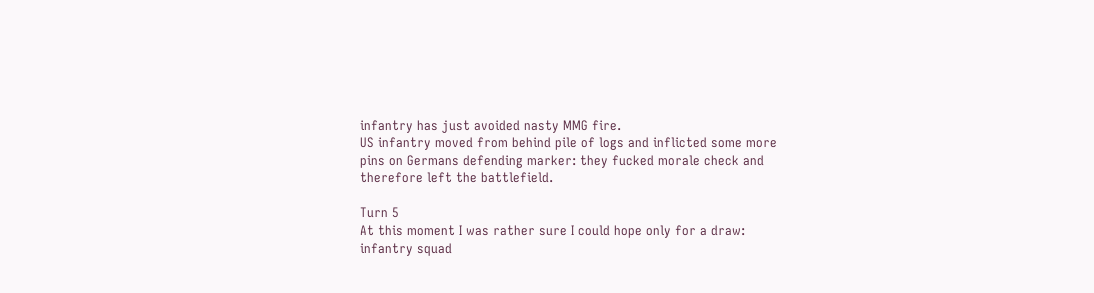infantry has just avoided nasty MMG fire.
US infantry moved from behind pile of logs and inflicted some more pins on Germans defending marker: they fucked morale check and therefore left the battlefield.

Turn 5
At this moment I was rather sure I could hope only for a draw:
infantry squad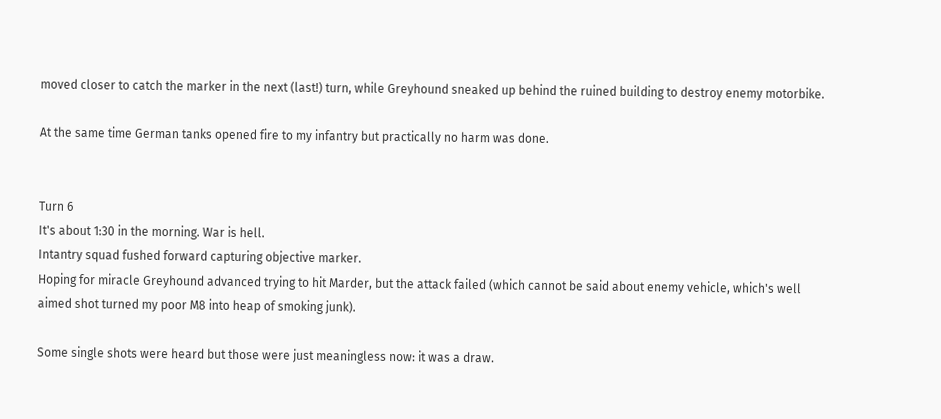moved closer to catch the marker in the next (last!) turn, while Greyhound sneaked up behind the ruined building to destroy enemy motorbike.

At the same time German tanks opened fire to my infantry but practically no harm was done.


Turn 6
It's about 1:30 in the morning. War is hell.
Intantry squad fushed forward capturing objective marker.
Hoping for miracle Greyhound advanced trying to hit Marder, but the attack failed (which cannot be said about enemy vehicle, which's well aimed shot turned my poor M8 into heap of smoking junk).

Some single shots were heard but those were just meaningless now: it was a draw.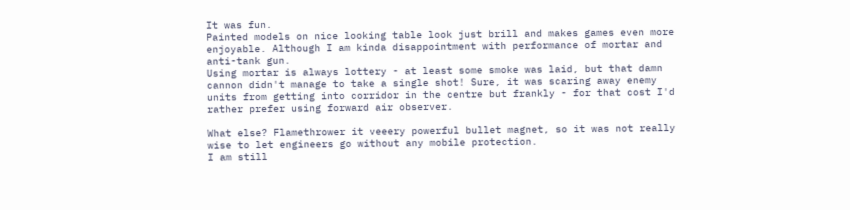It was fun.
Painted models on nice looking table look just brill and makes games even more enjoyable. Although I am kinda disappointment with performance of mortar and anti-tank gun.
Using mortar is always lottery - at least some smoke was laid, but that damn cannon didn't manage to take a single shot! Sure, it was scaring away enemy units from getting into corridor in the centre but frankly - for that cost I'd rather prefer using forward air observer.

What else? Flamethrower it veeery powerful bullet magnet, so it was not really wise to let engineers go without any mobile protection.
I am still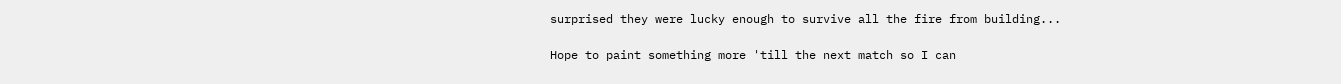surprised they were lucky enough to survive all the fire from building...

Hope to paint something more 'till the next match so I can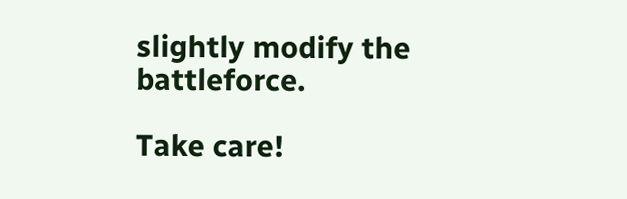slightly modify the battleforce.

Take care!